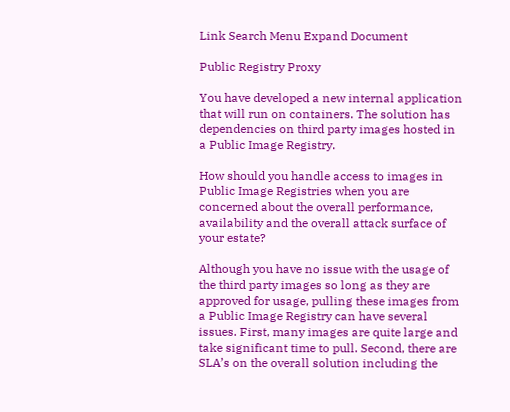Link Search Menu Expand Document

Public Registry Proxy

You have developed a new internal application that will run on containers. The solution has dependencies on third party images hosted in a Public Image Registry.

How should you handle access to images in Public Image Registries when you are concerned about the overall performance, availability and the overall attack surface of your estate?

Although you have no issue with the usage of the third party images so long as they are approved for usage, pulling these images from a Public Image Registry can have several issues. First, many images are quite large and take significant time to pull. Second, there are SLA’s on the overall solution including the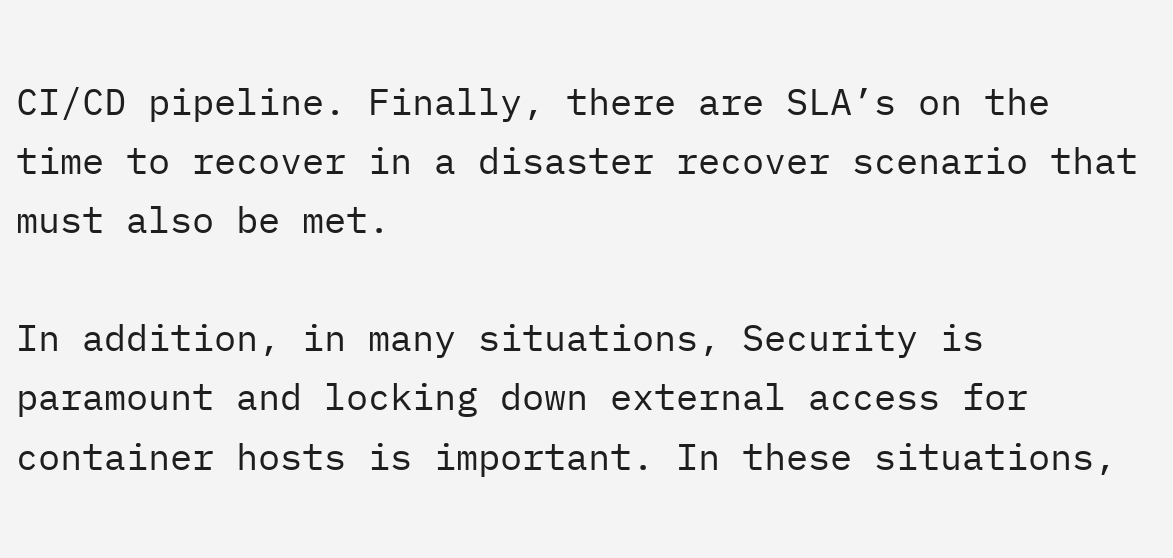CI/CD pipeline. Finally, there are SLA’s on the time to recover in a disaster recover scenario that must also be met.

In addition, in many situations, Security is paramount and locking down external access for container hosts is important. In these situations,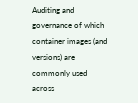Auditing and governance of which container images (and versions) are commonly used across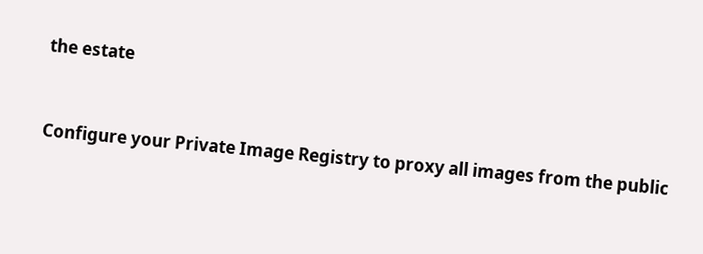the estate


Configure your Private Image Registry to proxy all images from the public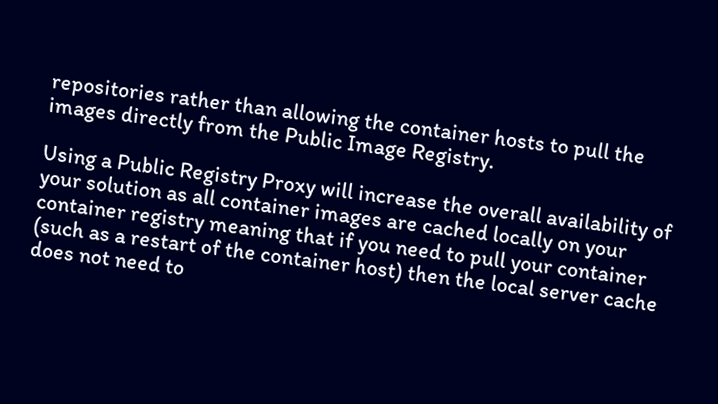repositories rather than allowing the container hosts to pull the images directly from the Public Image Registry.

Using a Public Registry Proxy will increase the overall availability of your solution as all container images are cached locally on your container registry meaning that if you need to pull your container (such as a restart of the container host) then the local server cache does not need to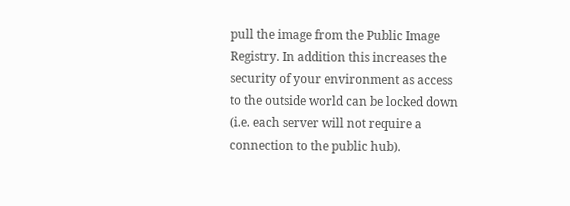pull the image from the Public Image Registry. In addition this increases the security of your environment as access to the outside world can be locked down (i.e. each server will not require a connection to the public hub).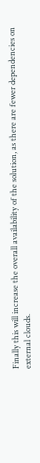Finally this will increase the overall availability of the solution, as there are fewer dependencies on external clouds.